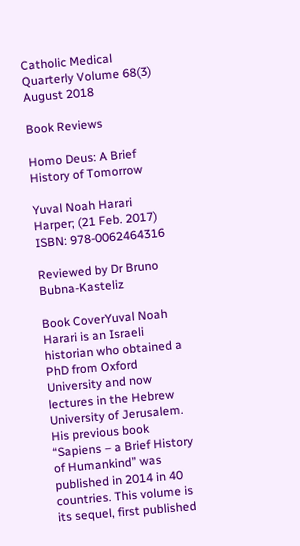Catholic Medical Quarterly Volume 68(3) August 2018

Book Reviews

Homo Deus: A Brief History of Tomorrow

Yuval Noah Harari
Harper; (21 Feb. 2017)
ISBN: 978-0062464316

Reviewed by Dr Bruno Bubna-Kasteliz

Book CoverYuval Noah Harari is an Israeli historian who obtained a PhD from Oxford University and now lectures in the Hebrew University of Jerusalem. His previous book “Sapiens – a Brief History of Humankind” was published in 2014 in 40 countries. This volume is its sequel, first published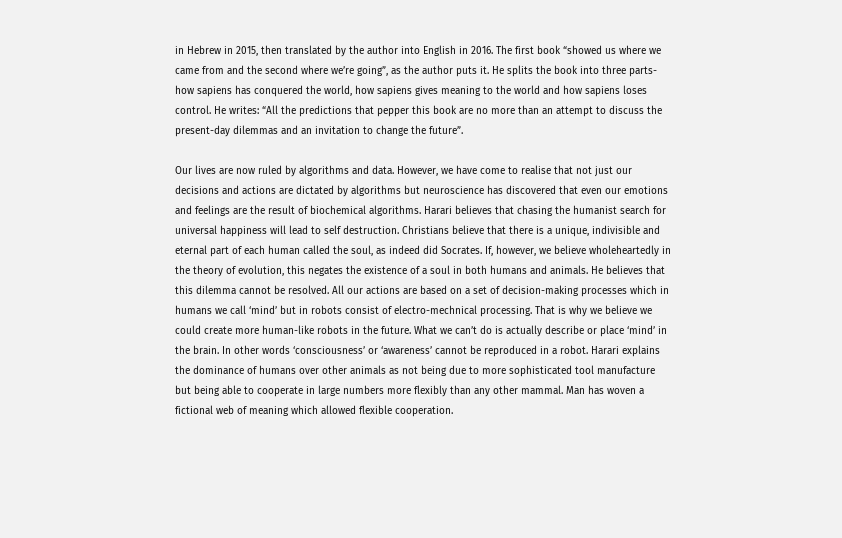in Hebrew in 2015, then translated by the author into English in 2016. The first book “showed us where we came from and the second where we’re going”, as the author puts it. He splits the book into three parts-how sapiens has conquered the world, how sapiens gives meaning to the world and how sapiens loses control. He writes: “All the predictions that pepper this book are no more than an attempt to discuss the present-day dilemmas and an invitation to change the future”.

Our lives are now ruled by algorithms and data. However, we have come to realise that not just our decisions and actions are dictated by algorithms but neuroscience has discovered that even our emotions and feelings are the result of biochemical algorithms. Harari believes that chasing the humanist search for universal happiness will lead to self destruction. Christians believe that there is a unique, indivisible and eternal part of each human called the soul, as indeed did Socrates. If, however, we believe wholeheartedly in the theory of evolution, this negates the existence of a soul in both humans and animals. He believes that this dilemma cannot be resolved. All our actions are based on a set of decision-making processes which in humans we call ‘mind’ but in robots consist of electro-mechnical processing. That is why we believe we could create more human-like robots in the future. What we can’t do is actually describe or place ‘mind’ in the brain. In other words ‘consciousness’ or ‘awareness’ cannot be reproduced in a robot. Harari explains the dominance of humans over other animals as not being due to more sophisticated tool manufacture but being able to cooperate in large numbers more flexibly than any other mammal. Man has woven a fictional web of meaning which allowed flexible cooperation.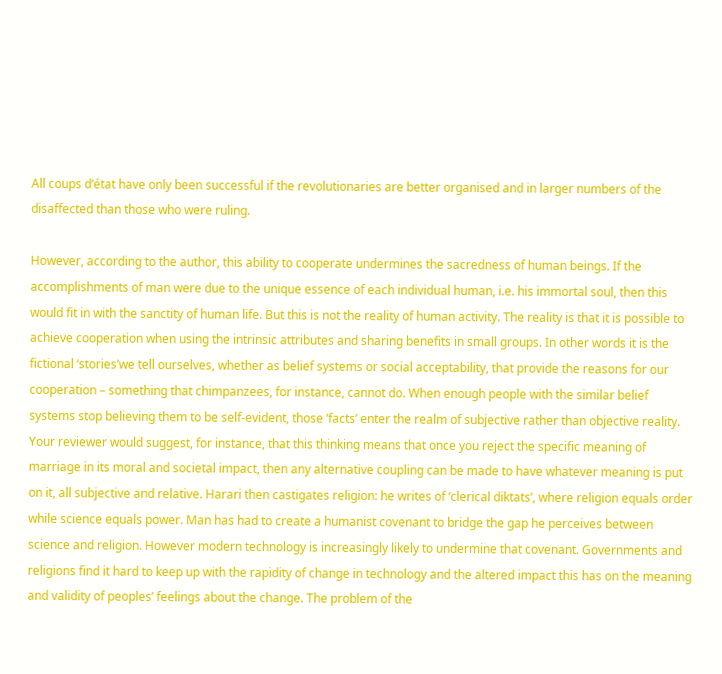All coups d’état have only been successful if the revolutionaries are better organised and in larger numbers of the disaffected than those who were ruling.

However, according to the author, this ability to cooperate undermines the sacredness of human beings. If the accomplishments of man were due to the unique essence of each individual human, i.e. his immortal soul, then this would fit in with the sanctity of human life. But this is not the reality of human activity. The reality is that it is possible to achieve cooperation when using the intrinsic attributes and sharing benefits in small groups. In other words it is the fictional ‘stories’we tell ourselves, whether as belief systems or social acceptability, that provide the reasons for our cooperation – something that chimpanzees, for instance, cannot do. When enough people with the similar belief systems stop believing them to be self-evident, those ‘facts’ enter the realm of subjective rather than objective reality. Your reviewer would suggest, for instance, that this thinking means that once you reject the specific meaning of marriage in its moral and societal impact, then any alternative coupling can be made to have whatever meaning is put on it, all subjective and relative. Harari then castigates religion: he writes of ‘clerical diktats’, where religion equals order while science equals power. Man has had to create a humanist covenant to bridge the gap he perceives between science and religion. However modern technology is increasingly likely to undermine that covenant. Governments and religions find it hard to keep up with the rapidity of change in technology and the altered impact this has on the meaning and validity of peoples’ feelings about the change. The problem of the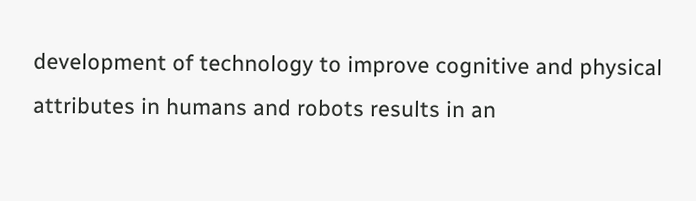development of technology to improve cognitive and physical attributes in humans and robots results in an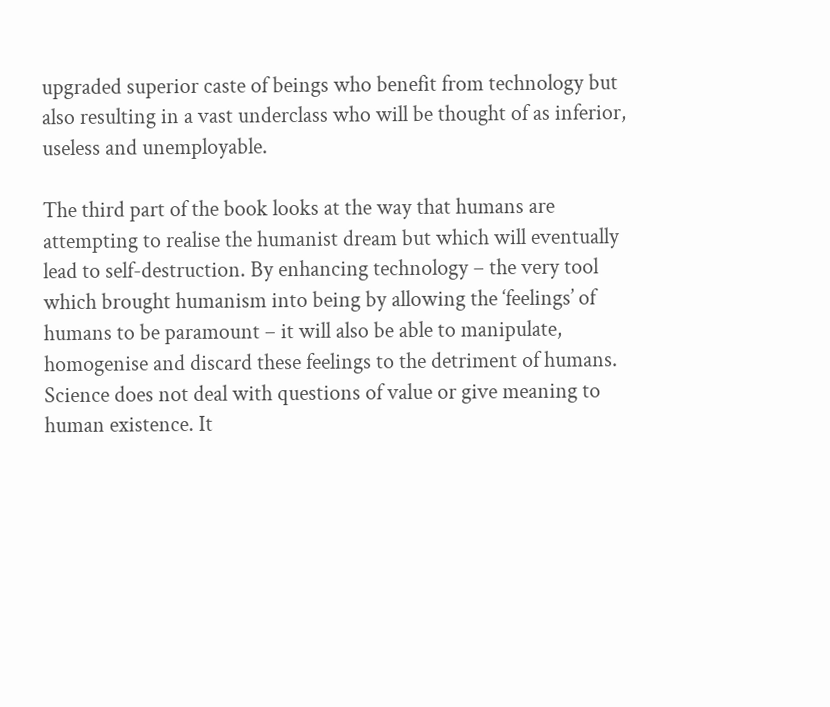upgraded superior caste of beings who benefit from technology but also resulting in a vast underclass who will be thought of as inferior, useless and unemployable.

The third part of the book looks at the way that humans are attempting to realise the humanist dream but which will eventually lead to self-destruction. By enhancing technology – the very tool which brought humanism into being by allowing the ‘feelings’ of humans to be paramount – it will also be able to manipulate, homogenise and discard these feelings to the detriment of humans. Science does not deal with questions of value or give meaning to human existence. It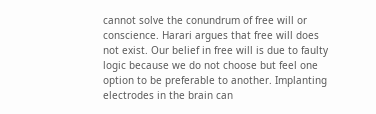cannot solve the conundrum of free will or conscience. Harari argues that free will does not exist. Our belief in free will is due to faulty logic because we do not choose but feel one option to be preferable to another. Implanting electrodes in the brain can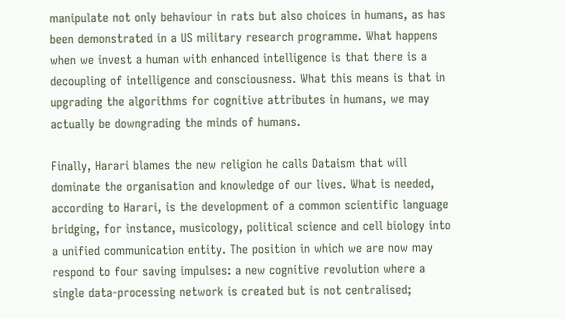manipulate not only behaviour in rats but also choices in humans, as has been demonstrated in a US military research programme. What happens when we invest a human with enhanced intelligence is that there is a decoupling of intelligence and consciousness. What this means is that in upgrading the algorithms for cognitive attributes in humans, we may actually be downgrading the minds of humans.

Finally, Harari blames the new religion he calls Dataism that will dominate the organisation and knowledge of our lives. What is needed, according to Harari, is the development of a common scientific language bridging, for instance, musicology, political science and cell biology into a unified communication entity. The position in which we are now may respond to four saving impulses: a new cognitive revolution where a single data-processing network is created but is not centralised;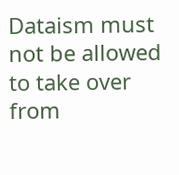Dataism must not be allowed to take over from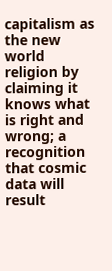capitalism as the new world religion by claiming it knows what is right and wrong; a recognition that cosmic data will result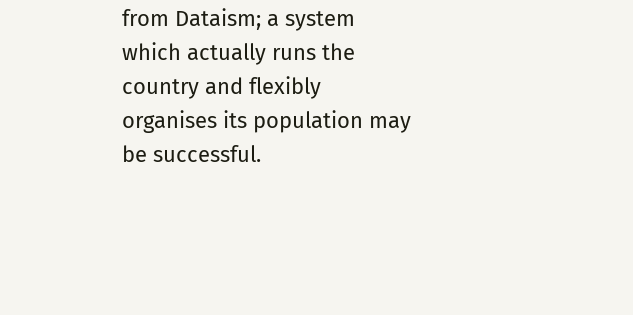from Dataism; a system which actually runs the country and flexibly organises its population may be successful.